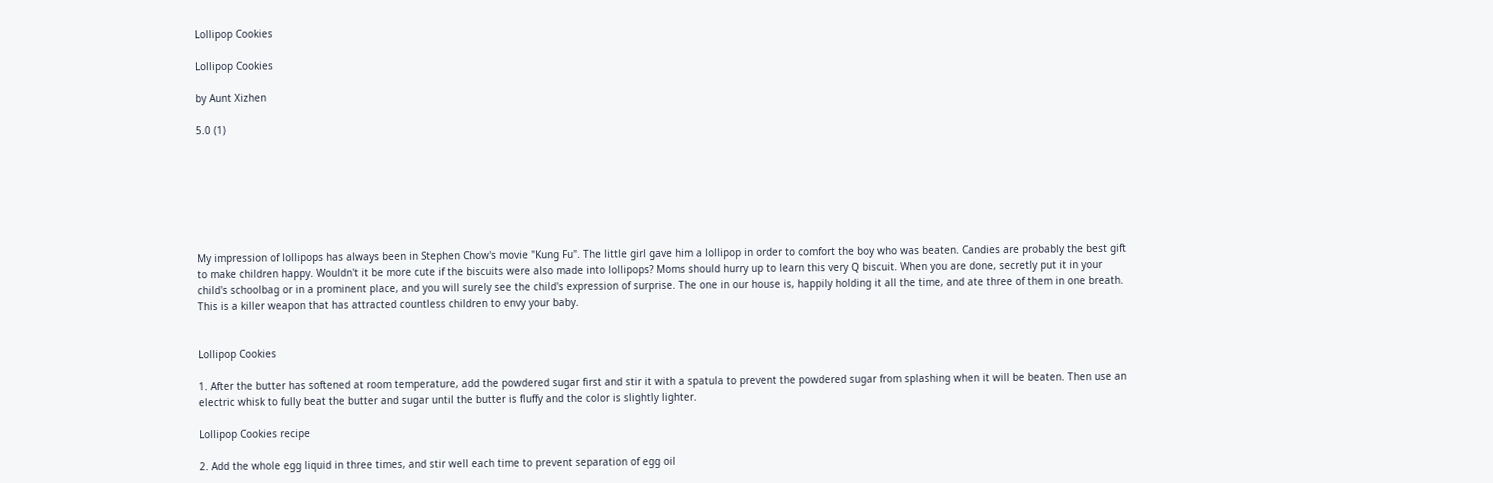Lollipop Cookies

Lollipop Cookies

by Aunt Xizhen

5.0 (1)







My impression of lollipops has always been in Stephen Chow's movie "Kung Fu". The little girl gave him a lollipop in order to comfort the boy who was beaten. Candies are probably the best gift to make children happy. Wouldn't it be more cute if the biscuits were also made into lollipops? Moms should hurry up to learn this very Q biscuit. When you are done, secretly put it in your child's schoolbag or in a prominent place, and you will surely see the child's expression of surprise. The one in our house is, happily holding it all the time, and ate three of them in one breath. This is a killer weapon that has attracted countless children to envy your baby.


Lollipop Cookies

1. After the butter has softened at room temperature, add the powdered sugar first and stir it with a spatula to prevent the powdered sugar from splashing when it will be beaten. Then use an electric whisk to fully beat the butter and sugar until the butter is fluffy and the color is slightly lighter.

Lollipop Cookies recipe

2. Add the whole egg liquid in three times, and stir well each time to prevent separation of egg oil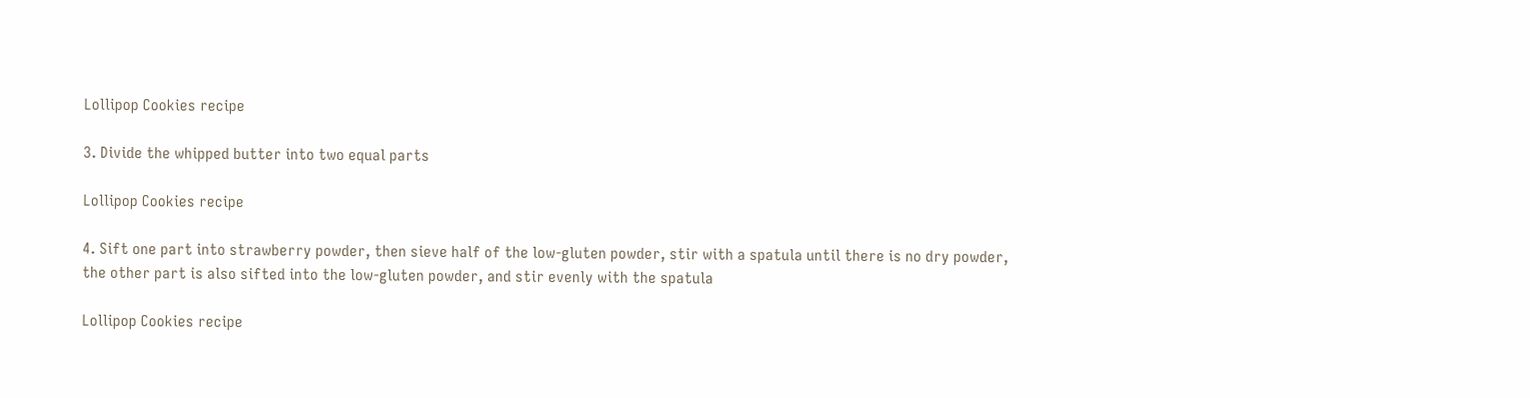Lollipop Cookies recipe

3. Divide the whipped butter into two equal parts

Lollipop Cookies recipe

4. Sift one part into strawberry powder, then sieve half of the low-gluten powder, stir with a spatula until there is no dry powder, the other part is also sifted into the low-gluten powder, and stir evenly with the spatula

Lollipop Cookies recipe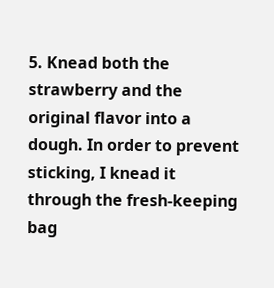5. Knead both the strawberry and the original flavor into a dough. In order to prevent sticking, I knead it through the fresh-keeping bag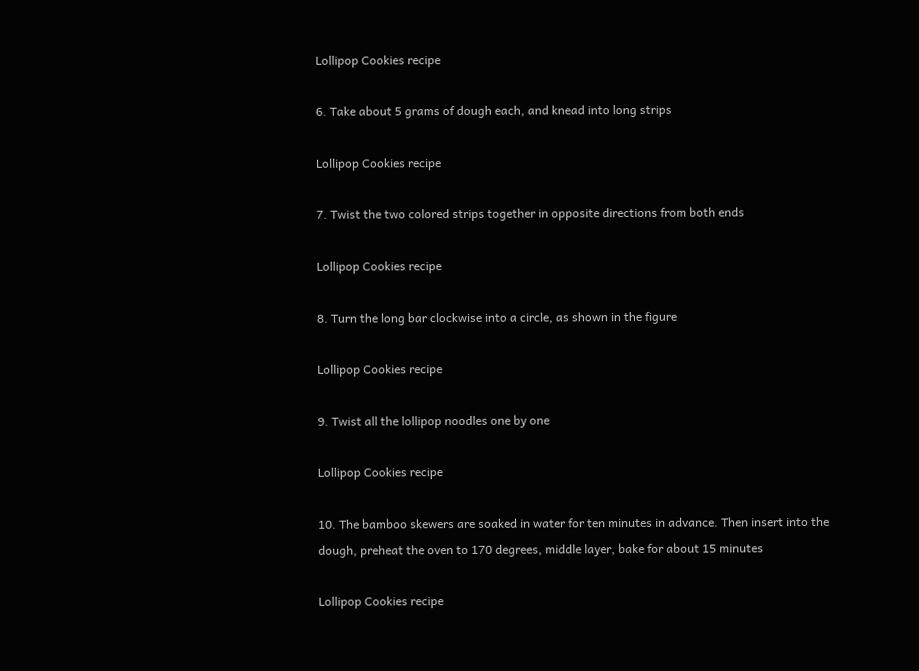Lollipop Cookies recipe

6. Take about 5 grams of dough each, and knead into long strips

Lollipop Cookies recipe

7. Twist the two colored strips together in opposite directions from both ends

Lollipop Cookies recipe

8. Turn the long bar clockwise into a circle, as shown in the figure

Lollipop Cookies recipe

9. Twist all the lollipop noodles one by one

Lollipop Cookies recipe

10. The bamboo skewers are soaked in water for ten minutes in advance. Then insert into the dough, preheat the oven to 170 degrees, middle layer, bake for about 15 minutes

Lollipop Cookies recipe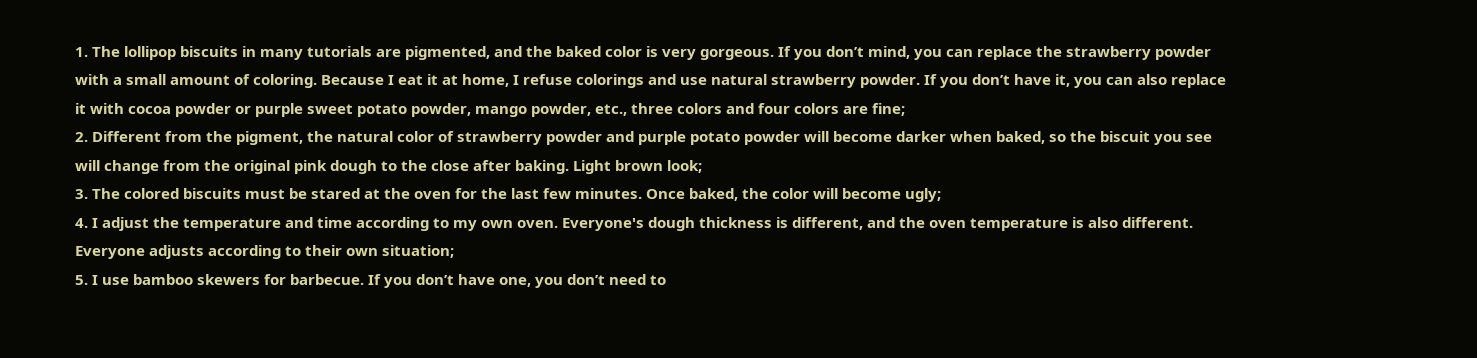1. The lollipop biscuits in many tutorials are pigmented, and the baked color is very gorgeous. If you don’t mind, you can replace the strawberry powder with a small amount of coloring. Because I eat it at home, I refuse colorings and use natural strawberry powder. If you don’t have it, you can also replace it with cocoa powder or purple sweet potato powder, mango powder, etc., three colors and four colors are fine;
2. Different from the pigment, the natural color of strawberry powder and purple potato powder will become darker when baked, so the biscuit you see will change from the original pink dough to the close after baking. Light brown look;
3. The colored biscuits must be stared at the oven for the last few minutes. Once baked, the color will become ugly;
4. I adjust the temperature and time according to my own oven. Everyone's dough thickness is different, and the oven temperature is also different. Everyone adjusts according to their own situation;
5. I use bamboo skewers for barbecue. If you don’t have one, you don’t need to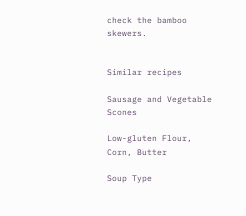check the bamboo skewers.


Similar recipes

Sausage and Vegetable Scones

Low-gluten Flour, Corn, Butter

Soup Type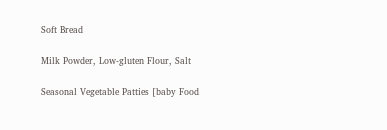Soft Bread

Milk Powder, Low-gluten Flour, Salt

Seasonal Vegetable Patties [baby Food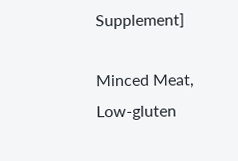Supplement]

Minced Meat, Low-gluten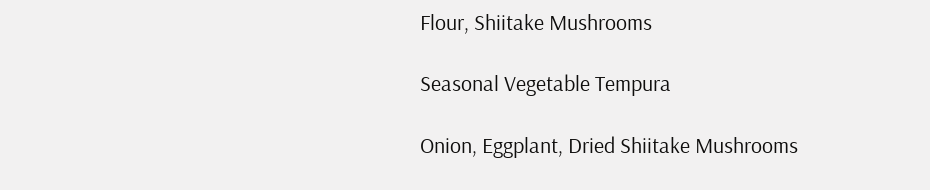Flour, Shiitake Mushrooms

Seasonal Vegetable Tempura

Onion, Eggplant, Dried Shiitake Mushrooms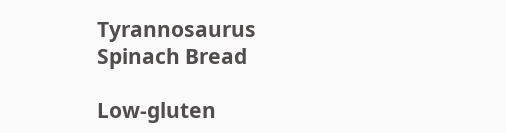Tyrannosaurus Spinach Bread

Low-gluten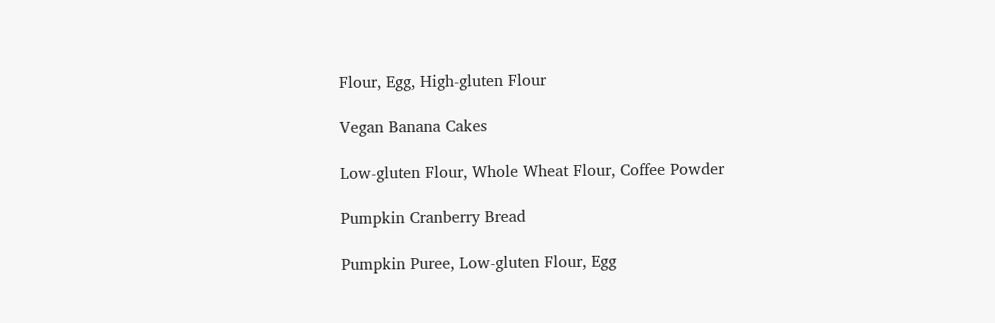Flour, Egg, High-gluten Flour

Vegan Banana Cakes

Low-gluten Flour, Whole Wheat Flour, Coffee Powder

Pumpkin Cranberry Bread

Pumpkin Puree, Low-gluten Flour, Egg